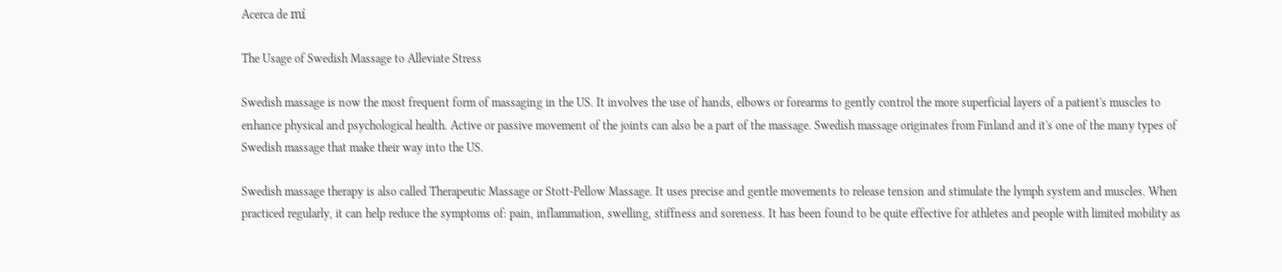Acerca de mí

The Usage of Swedish Massage to Alleviate Stress

Swedish massage is now the most frequent form of massaging in the US. It involves the use of hands, elbows or forearms to gently control the more superficial layers of a patient's muscles to enhance physical and psychological health. Active or passive movement of the joints can also be a part of the massage. Swedish massage originates from Finland and it's one of the many types of Swedish massage that make their way into the US.

Swedish massage therapy is also called Therapeutic Massage or Stott-Pellow Massage. It uses precise and gentle movements to release tension and stimulate the lymph system and muscles. When practiced regularly, it can help reduce the symptoms of: pain, inflammation, swelling, stiffness and soreness. It has been found to be quite effective for athletes and people with limited mobility as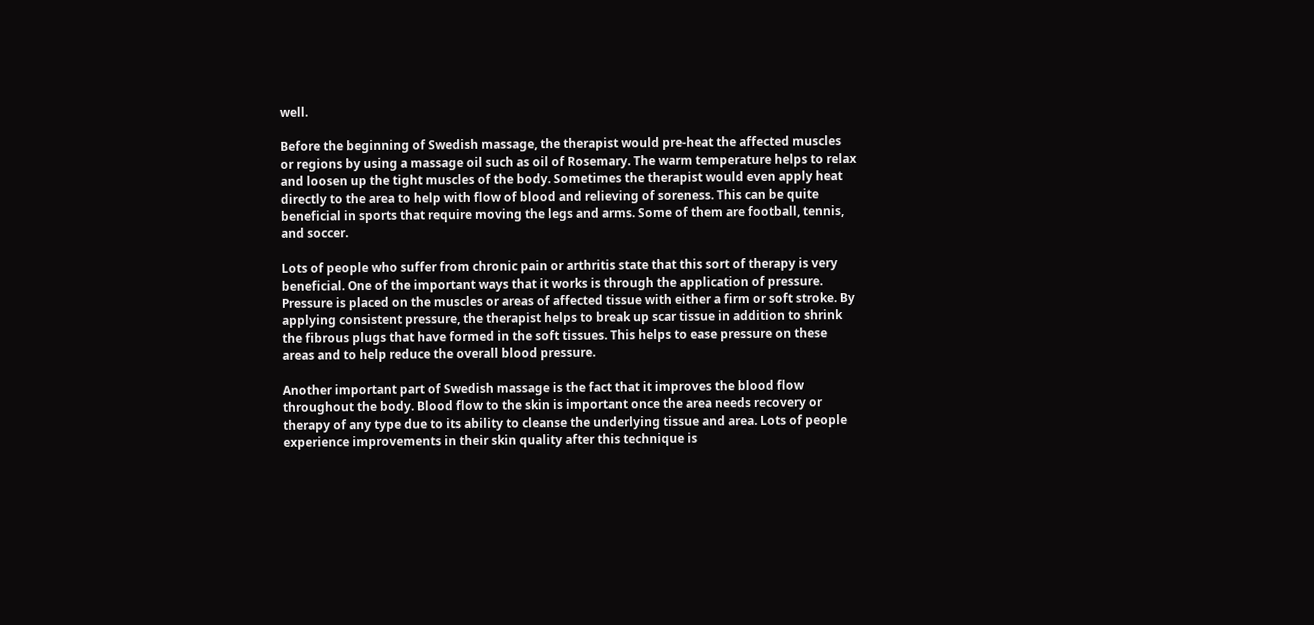well.

Before the beginning of Swedish massage, the therapist would pre-heat the affected muscles or regions by using a massage oil such as oil of Rosemary. The warm temperature helps to relax and loosen up the tight muscles of the body. Sometimes the therapist would even apply heat directly to the area to help with flow of blood and relieving of soreness. This can be quite beneficial in sports that require moving the legs and arms. Some of them are football, tennis, and soccer.

Lots of people who suffer from chronic pain or arthritis state that this sort of therapy is very beneficial. One of the important ways that it works is through the application of pressure. Pressure is placed on the muscles or areas of affected tissue with either a firm or soft stroke. By applying consistent pressure, the therapist helps to break up scar tissue in addition to shrink the fibrous plugs that have formed in the soft tissues. This helps to ease pressure on these areas and to help reduce the overall blood pressure.

Another important part of Swedish massage is the fact that it improves the blood flow throughout the body. Blood flow to the skin is important once the area needs recovery or therapy of any type due to its ability to cleanse the underlying tissue and area. Lots of people experience improvements in their skin quality after this technique is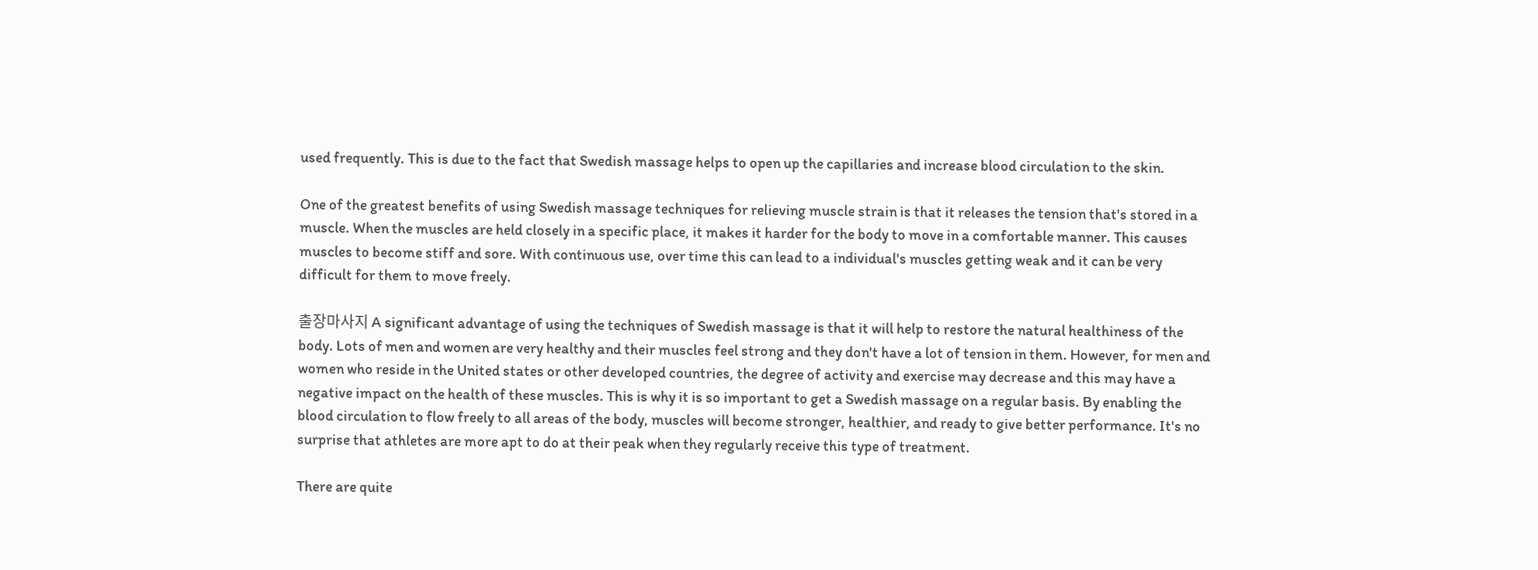used frequently. This is due to the fact that Swedish massage helps to open up the capillaries and increase blood circulation to the skin.

One of the greatest benefits of using Swedish massage techniques for relieving muscle strain is that it releases the tension that's stored in a muscle. When the muscles are held closely in a specific place, it makes it harder for the body to move in a comfortable manner. This causes muscles to become stiff and sore. With continuous use, over time this can lead to a individual's muscles getting weak and it can be very difficult for them to move freely.

출장마사지 A significant advantage of using the techniques of Swedish massage is that it will help to restore the natural healthiness of the body. Lots of men and women are very healthy and their muscles feel strong and they don't have a lot of tension in them. However, for men and women who reside in the United states or other developed countries, the degree of activity and exercise may decrease and this may have a negative impact on the health of these muscles. This is why it is so important to get a Swedish massage on a regular basis. By enabling the blood circulation to flow freely to all areas of the body, muscles will become stronger, healthier, and ready to give better performance. It's no surprise that athletes are more apt to do at their peak when they regularly receive this type of treatment.

There are quite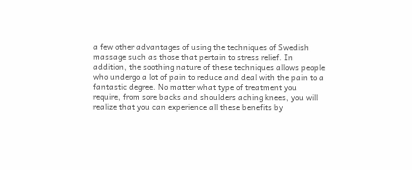a few other advantages of using the techniques of Swedish massage such as those that pertain to stress relief. In addition, the soothing nature of these techniques allows people who undergo a lot of pain to reduce and deal with the pain to a fantastic degree. No matter what type of treatment you require, from sore backs and shoulders aching knees, you will realize that you can experience all these benefits by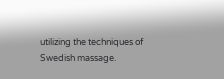utilizing the techniques of Swedish massage.